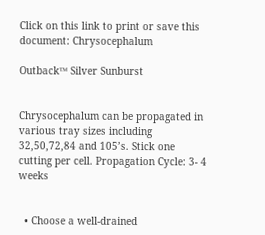Click on this link to print or save this document: Chrysocephalum

Outback™ Silver Sunburst


Chrysocephalum can be propagated in various tray sizes including 32,50,72,84 and 105’s. Stick one cutting per cell. Propagation Cycle: 3- 4 weeks


  • Choose a well-drained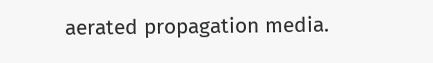aerated propagation media.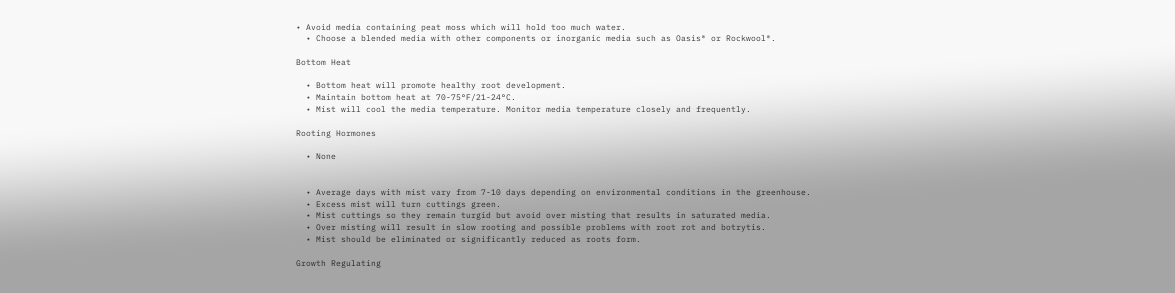• Avoid media containing peat moss which will hold too much water.
  • Choose a blended media with other components or inorganic media such as Oasis® or Rockwool®.

Bottom Heat

  • Bottom heat will promote healthy root development.
  • Maintain bottom heat at 70-75°F/21-24°C.
  • Mist will cool the media temperature. Monitor media temperature closely and frequently.

Rooting Hormones

  • None


  • Average days with mist vary from 7-10 days depending on environmental conditions in the greenhouse.
  • Excess mist will turn cuttings green.
  • Mist cuttings so they remain turgid but avoid over misting that results in saturated media.
  • Over misting will result in slow rooting and possible problems with root rot and botrytis.
  • Mist should be eliminated or significantly reduced as roots form.

Growth Regulating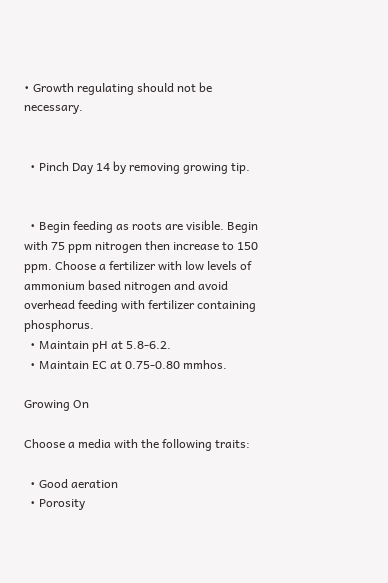• Growth regulating should not be necessary.


  • Pinch Day 14 by removing growing tip.


  • Begin feeding as roots are visible. Begin with 75 ppm nitrogen then increase to 150 ppm. Choose a fertilizer with low levels of ammonium based nitrogen and avoid overhead feeding with fertilizer containing phosphorus.
  • Maintain pH at 5.8-6.2.
  • Maintain EC at 0.75-0.80 mmhos.

Growing On

Choose a media with the following traits:

  • Good aeration
  • Porosity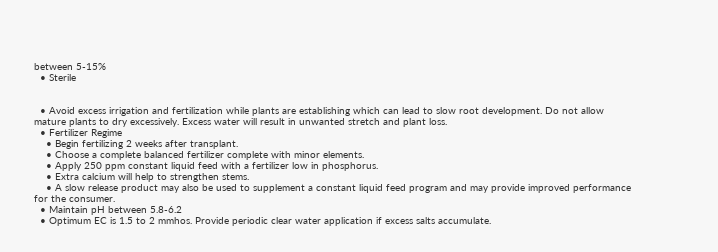between 5-15%
  • Sterile


  • Avoid excess irrigation and fertilization while plants are establishing which can lead to slow root development. Do not allow mature plants to dry excessively. Excess water will result in unwanted stretch and plant loss.
  • Fertilizer Regime
    • Begin fertilizing 2 weeks after transplant.
    • Choose a complete balanced fertilizer complete with minor elements.
    • Apply 250 ppm constant liquid feed with a fertilizer low in phosphorus.
    • Extra calcium will help to strengthen stems.
    • A slow release product may also be used to supplement a constant liquid feed program and may provide improved performance for the consumer.
  • Maintain pH between 5.8-6.2
  • Optimum EC is 1.5 to 2 mmhos. Provide periodic clear water application if excess salts accumulate.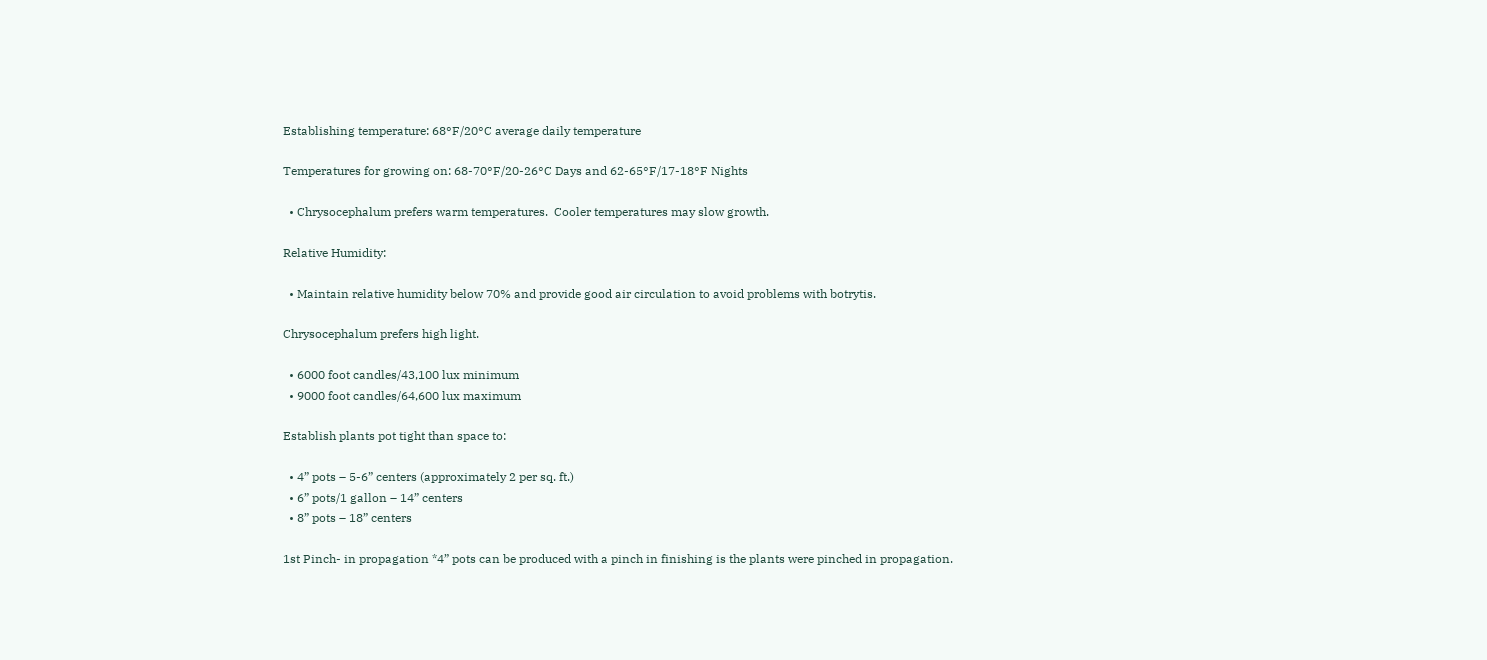Establishing temperature: 68°F/20°C average daily temperature

Temperatures for growing on: 68-70°F/20-26°C Days and 62-65°F/17-18°F Nights

  • Chrysocephalum prefers warm temperatures.  Cooler temperatures may slow growth.

Relative Humidity:

  • Maintain relative humidity below 70% and provide good air circulation to avoid problems with botrytis.

Chrysocephalum prefers high light.

  • 6000 foot candles/43,100 lux minimum
  • 9000 foot candles/64,600 lux maximum

Establish plants pot tight than space to:

  • 4” pots – 5-6” centers (approximately 2 per sq. ft.)
  • 6” pots/1 gallon – 14” centers
  • 8” pots – 18” centers

1st Pinch- in propagation *4” pots can be produced with a pinch in finishing is the plants were pinched in propagation.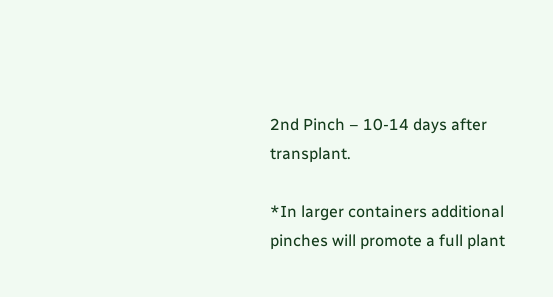2nd Pinch – 10-14 days after transplant.

*In larger containers additional pinches will promote a full plant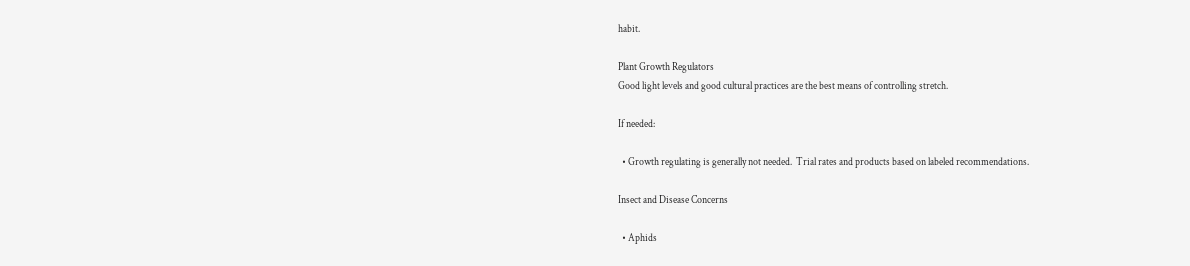habit.

Plant Growth Regulators
Good light levels and good cultural practices are the best means of controlling stretch.

If needed:

  • Growth regulating is generally not needed.  Trial rates and products based on labeled recommendations.

Insect and Disease Concerns

  • Aphids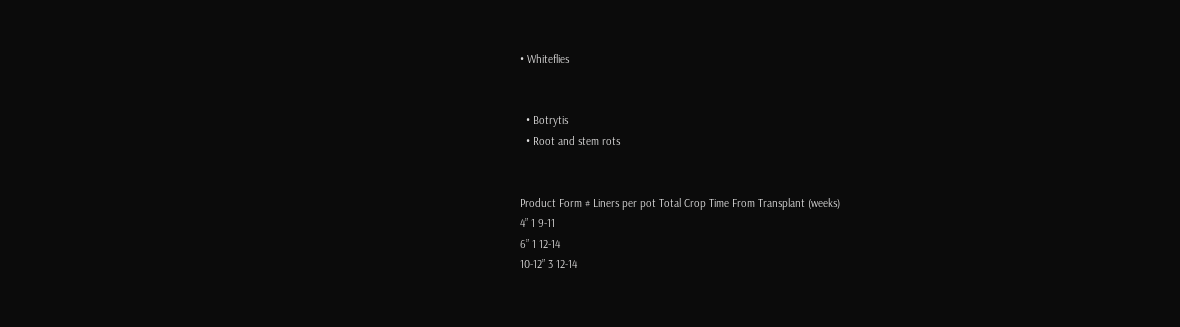• Whiteflies


  • Botrytis
  • Root and stem rots


Product Form # Liners per pot Total Crop Time From Transplant (weeks)
4” 1 9-11
6” 1 12-14
10-12” 3 12-14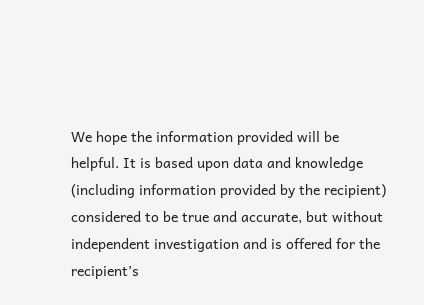We hope the information provided will be helpful. It is based upon data and knowledge (including information provided by the recipient) considered to be true and accurate, but without independent investigation and is offered for the recipient’s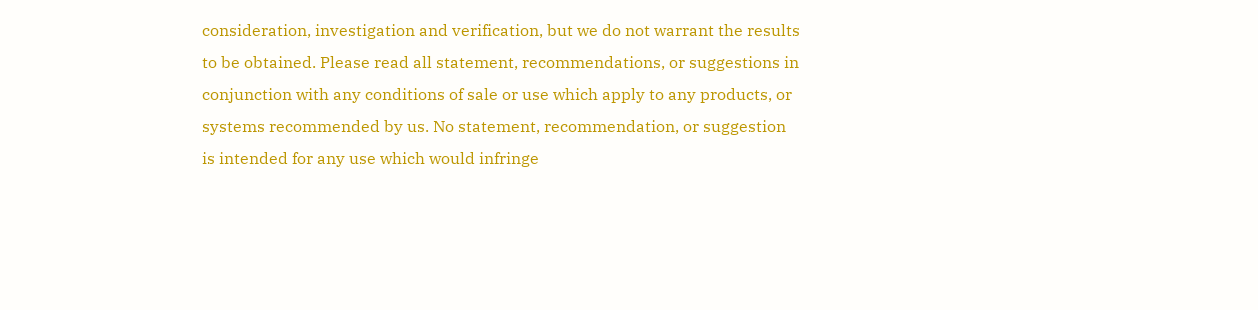consideration, investigation and verification, but we do not warrant the results to be obtained. Please read all statement, recommendations, or suggestions in conjunction with any conditions of sale or use which apply to any products, or systems recommended by us. No statement, recommendation, or suggestion is intended for any use which would infringe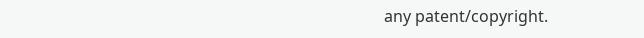any patent/copyright.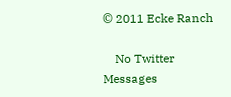© 2011 Ecke Ranch

    No Twitter Messages